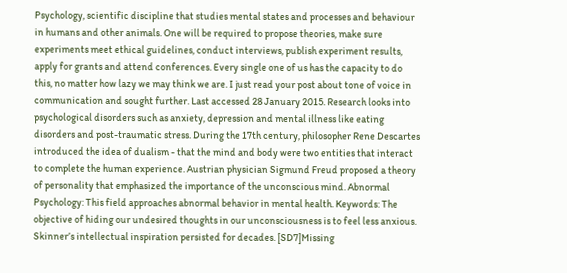Psychology, scientific discipline that studies mental states and processes and behaviour in humans and other animals. One will be required to propose theories, make sure experiments meet ethical guidelines, conduct interviews, publish experiment results, apply for grants and attend conferences. Every single one of us has the capacity to do this, no matter how lazy we may think we are. I just read your post about tone of voice in communication and sought further. Last accessed 28 January 2015. Research looks into psychological disorders such as anxiety, depression and mental illness like eating disorders and post-traumatic stress. During the 17th century, philosopher Rene Descartes introduced the idea of dualism - that the mind and body were two entities that interact to complete the human experience. Austrian physician Sigmund Freud proposed a theory of personality that emphasized the importance of the unconscious mind. Abnormal Psychology: This field approaches abnormal behavior in mental health. Keywords: The objective of hiding our undesired thoughts in our unconsciousness is to feel less anxious. Skinner’s intellectual inspiration persisted for decades. [SD7]Missing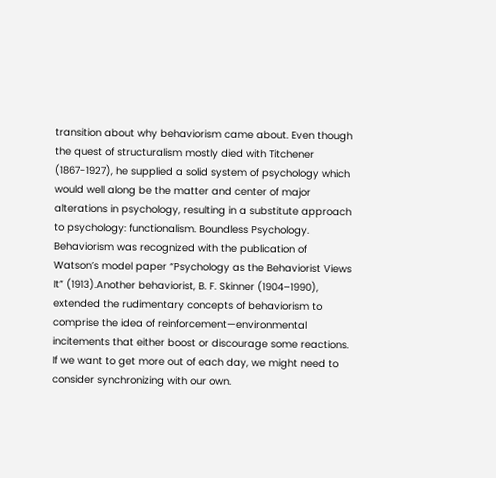transition about why behaviorism came about. Even though the quest of structuralism mostly died with Titchener (1867-1927), he supplied a solid system of psychology which would well along be the matter and center of major alterations in psychology, resulting in a substitute approach to psychology: functionalism. Boundless Psychology. Behaviorism was recognized with the publication of Watson’s model paper “Psychology as the Behaviorist Views It” (1913).Another behaviorist, B. F. Skinner (1904–1990), extended the rudimentary concepts of behaviorism to comprise the idea of reinforcement—environmental incitements that either boost or discourage some reactions. If we want to get more out of each day, we might need to consider synchronizing with our own.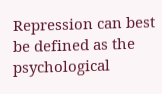Repression can best be defined as the psychological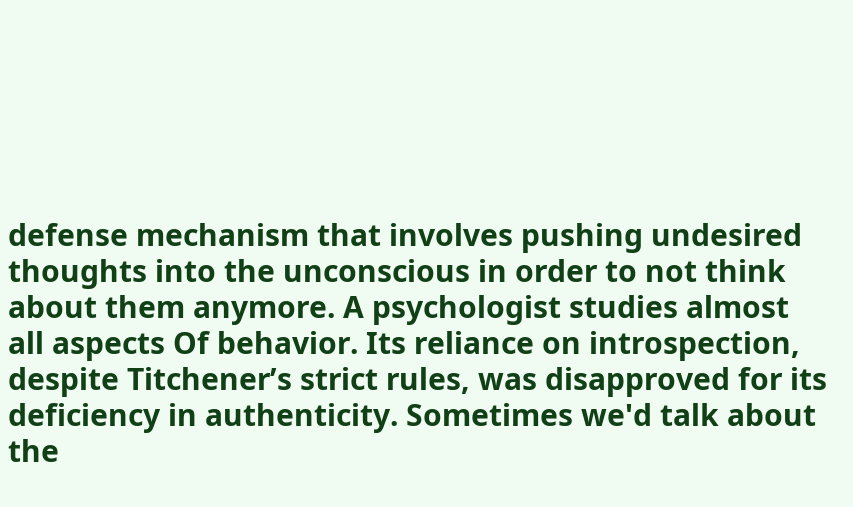defense mechanism that involves pushing undesired thoughts into the unconscious in order to not think about them anymore. A psychologist studies almost all aspects Of behavior. Its reliance on introspection, despite Titchener’s strict rules, was disapproved for its deficiency in authenticity. Sometimes we'd talk about the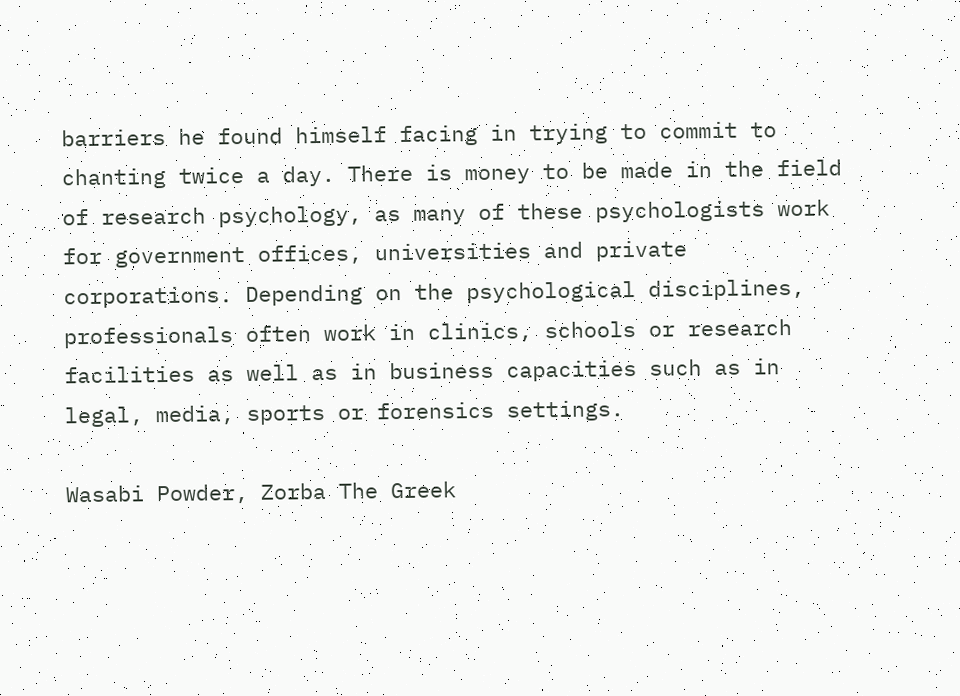barriers he found himself facing in trying to commit to chanting twice a day. There is money to be made in the field of research psychology, as many of these psychologists work for government offices, universities and private corporations. Depending on the psychological disciplines, professionals often work in clinics, schools or research facilities as well as in business capacities such as in legal, media, sports or forensics settings.

Wasabi Powder, Zorba The Greek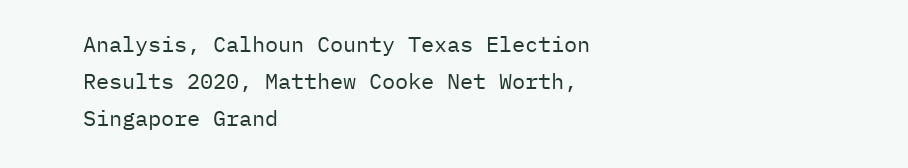Analysis, Calhoun County Texas Election Results 2020, Matthew Cooke Net Worth, Singapore Grand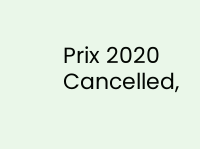Prix 2020 Cancelled,